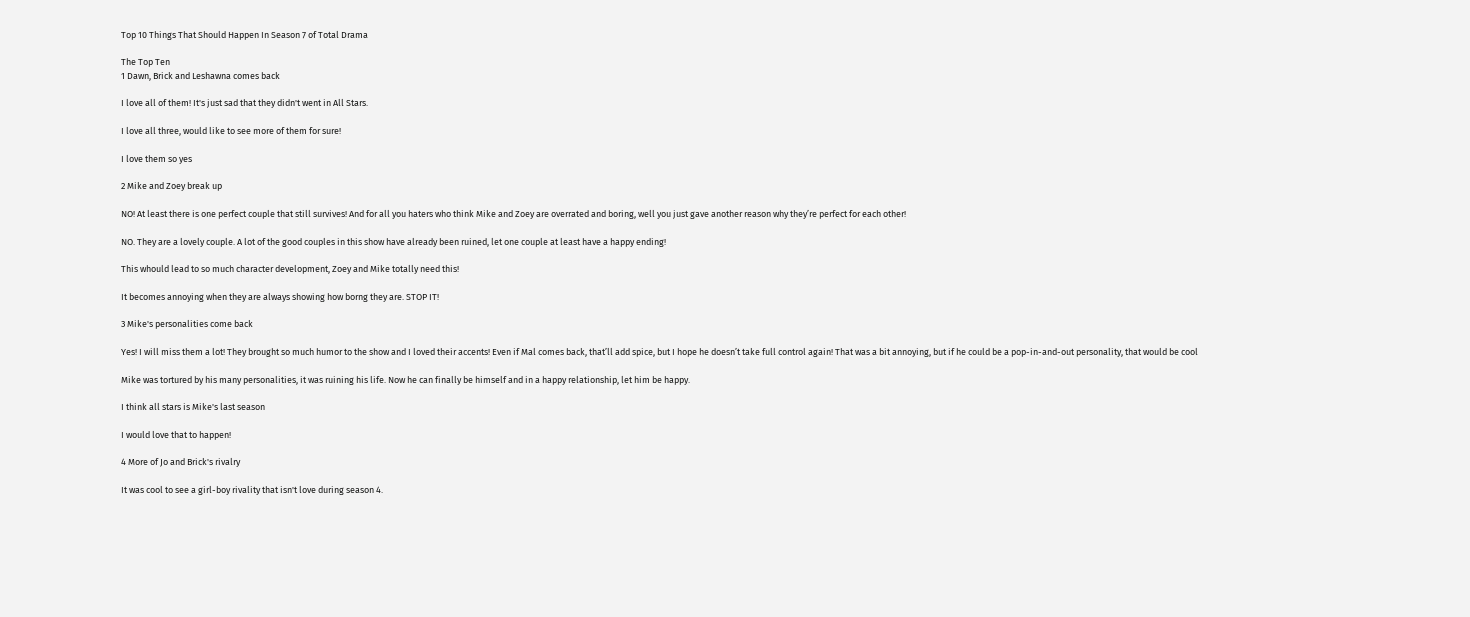Top 10 Things That Should Happen In Season 7 of Total Drama

The Top Ten
1 Dawn, Brick and Leshawna comes back

I love all of them! It's just sad that they didn't went in All Stars.

I love all three, would like to see more of them for sure!

I love them so yes

2 Mike and Zoey break up

NO! At least there is one perfect couple that still survives! And for all you haters who think Mike and Zoey are overrated and boring, well you just gave another reason why they’re perfect for each other!

NO. They are a lovely couple. A lot of the good couples in this show have already been ruined, let one couple at least have a happy ending!

This whould lead to so much character development, Zoey and Mike totally need this!

It becomes annoying when they are always showing how borng they are. STOP IT!

3 Mike's personalities come back

Yes! I will miss them a lot! They brought so much humor to the show and I loved their accents! Even if Mal comes back, that’ll add spice, but I hope he doesn’t take full control again! That was a bit annoying, but if he could be a pop-in-and-out personality, that would be cool

Mike was tortured by his many personalities, it was ruining his life. Now he can finally be himself and in a happy relationship, let him be happy.

I think all stars is Mike's last season

I would love that to happen!

4 More of Jo and Brick's rivalry

It was cool to see a girl-boy rivality that isn't love during season 4.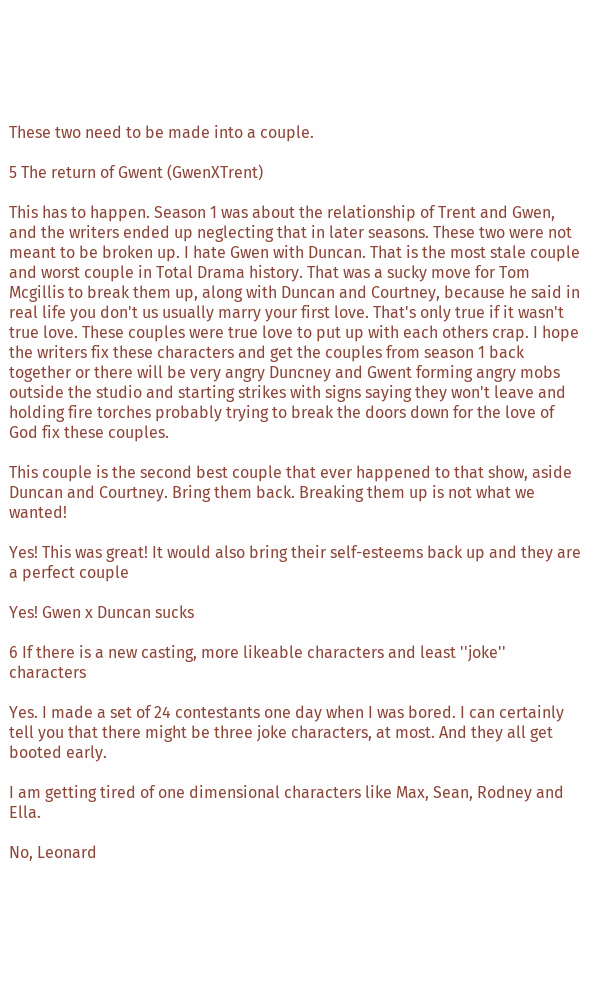These two need to be made into a couple.

5 The return of Gwent (GwenXTrent)

This has to happen. Season 1 was about the relationship of Trent and Gwen, and the writers ended up neglecting that in later seasons. These two were not meant to be broken up. I hate Gwen with Duncan. That is the most stale couple and worst couple in Total Drama history. That was a sucky move for Tom Mcgillis to break them up, along with Duncan and Courtney, because he said in real life you don't us usually marry your first love. That's only true if it wasn't true love. These couples were true love to put up with each others crap. I hope the writers fix these characters and get the couples from season 1 back together or there will be very angry Duncney and Gwent forming angry mobs outside the studio and starting strikes with signs saying they won't leave and holding fire torches probably trying to break the doors down for the love of God fix these couples.

This couple is the second best couple that ever happened to that show, aside Duncan and Courtney. Bring them back. Breaking them up is not what we wanted!

Yes! This was great! It would also bring their self-esteems back up and they are a perfect couple

Yes! Gwen x Duncan sucks

6 If there is a new casting, more likeable characters and least ''joke'' characters

Yes. I made a set of 24 contestants one day when I was bored. I can certainly tell you that there might be three joke characters, at most. And they all get booted early.

I am getting tired of one dimensional characters like Max, Sean, Rodney and Ella.

No, Leonard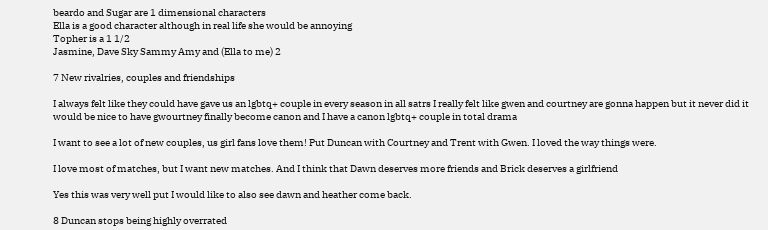beardo and Sugar are 1 dimensional characters
Ella is a good character although in real life she would be annoying
Topher is a 1 1/2
Jasmine, Dave Sky Sammy Amy and (Ella to me) 2

7 New rivalries, couples and friendships

I always felt like they could have gave us an lgbtq+ couple in every season in all satrs I really felt like gwen and courtney are gonna happen but it never did it would be nice to have gwourtney finally become canon and I have a canon lgbtq+ couple in total drama

I want to see a lot of new couples, us girl fans love them! Put Duncan with Courtney and Trent with Gwen. I loved the way things were.

I love most of matches, but I want new matches. And I think that Dawn deserves more friends and Brick deserves a girlfriend

Yes this was very well put I would like to also see dawn and heather come back.

8 Duncan stops being highly overrated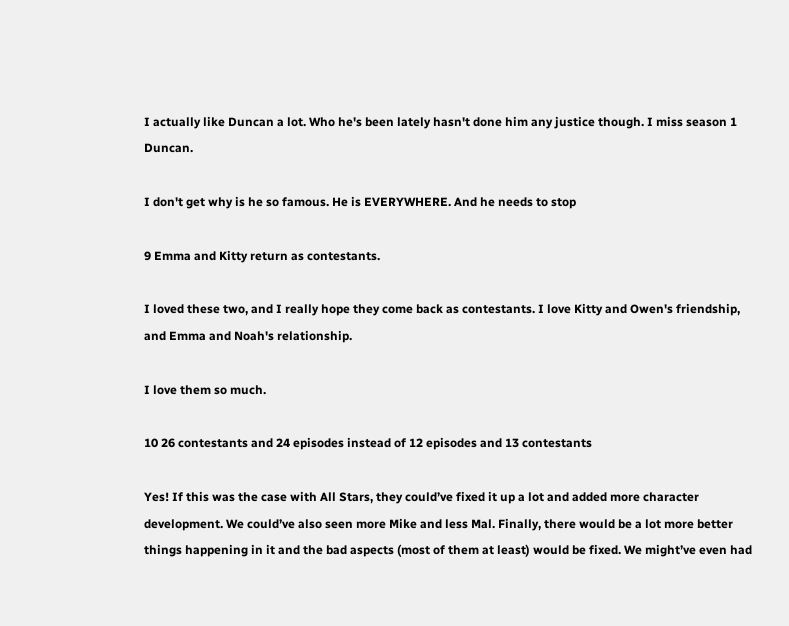I actually like Duncan a lot. Who he's been lately hasn't done him any justice though. I miss season 1 Duncan.

I don't get why is he so famous. He is EVERYWHERE. And he needs to stop

9 Emma and Kitty return as contestants.

I loved these two, and I really hope they come back as contestants. I love Kitty and Owen's friendship, and Emma and Noah's relationship.

I love them so much.

10 26 contestants and 24 episodes instead of 12 episodes and 13 contestants

Yes! If this was the case with All Stars, they could’ve fixed it up a lot and added more character development. We could’ve also seen more Mike and less Mal. Finally, there would be a lot more better things happening in it and the bad aspects (most of them at least) would be fixed. We might’ve even had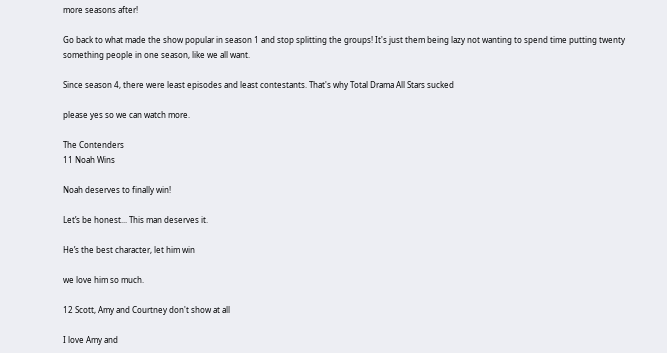more seasons after!

Go back to what made the show popular in season 1 and stop splitting the groups! It's just them being lazy not wanting to spend time putting twenty something people in one season, like we all want.

Since season 4, there were least episodes and least contestants. That's why Total Drama All Stars sucked

please yes so we can watch more.

The Contenders
11 Noah Wins

Noah deserves to finally win!

Let’s be honest... This man deserves it.

He’s the best character, let him win

we love him so much.

12 Scott, Amy and Courtney don't show at all

I love Amy and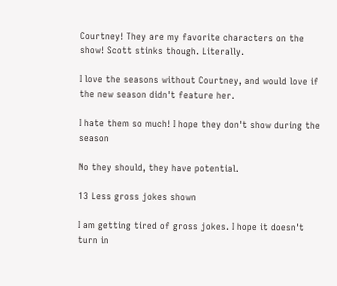Courtney! They are my favorite characters on the show! Scott stinks though. Literally.

I love the seasons without Courtney, and would love if the new season didn't feature her.

I hate them so much! I hope they don't show during the season

No they should, they have potential.

13 Less gross jokes shown

I am getting tired of gross jokes. I hope it doesn't turn in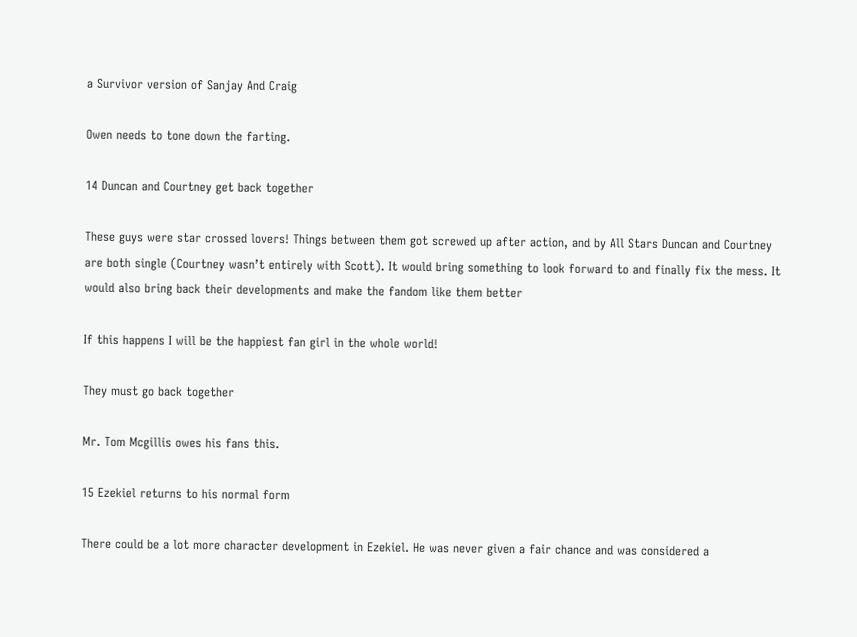a Survivor version of Sanjay And Craig

Owen needs to tone down the farting.

14 Duncan and Courtney get back together

These guys were star crossed lovers! Things between them got screwed up after action, and by All Stars Duncan and Courtney are both single (Courtney wasn’t entirely with Scott). It would bring something to look forward to and finally fix the mess. It would also bring back their developments and make the fandom like them better

If this happens I will be the happiest fan girl in the whole world!

They must go back together

Mr. Tom Mcgillis owes his fans this.

15 Ezekiel returns to his normal form

There could be a lot more character development in Ezekiel. He was never given a fair chance and was considered a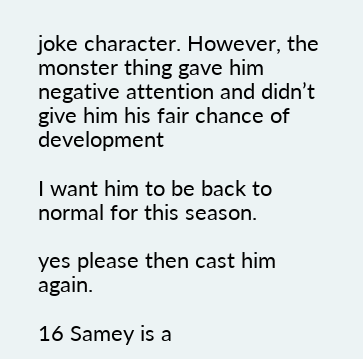joke character. However, the monster thing gave him negative attention and didn’t give him his fair chance of development

I want him to be back to normal for this season.

yes please then cast him again.

16 Samey is a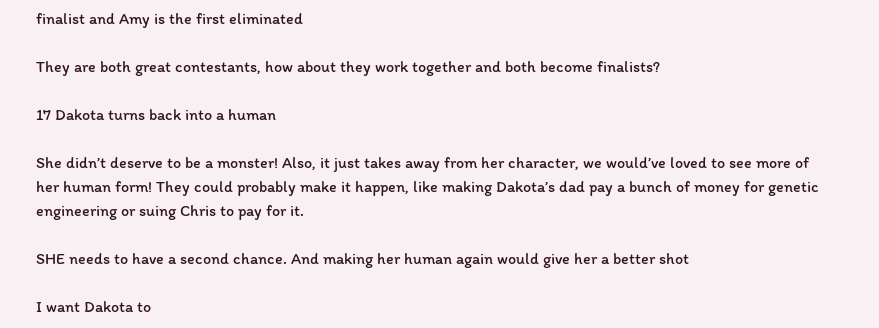finalist and Amy is the first eliminated

They are both great contestants, how about they work together and both become finalists?

17 Dakota turns back into a human

She didn’t deserve to be a monster! Also, it just takes away from her character, we would’ve loved to see more of her human form! They could probably make it happen, like making Dakota’s dad pay a bunch of money for genetic engineering or suing Chris to pay for it.

SHE needs to have a second chance. And making her human again would give her a better shot

I want Dakota to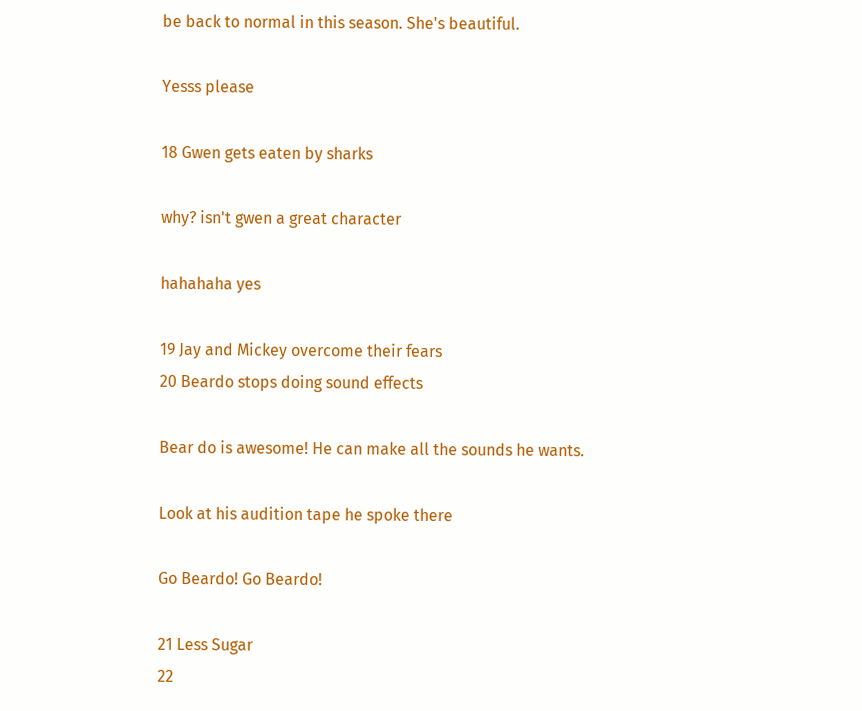be back to normal in this season. She's beautiful.

Yesss please

18 Gwen gets eaten by sharks

why? isn't gwen a great character

hahahaha yes

19 Jay and Mickey overcome their fears
20 Beardo stops doing sound effects

Bear do is awesome! He can make all the sounds he wants.

Look at his audition tape he spoke there

Go Beardo! Go Beardo!

21 Less Sugar
22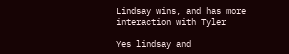Lindsay wins, and has more interaction with Tyler

Yes lindsay and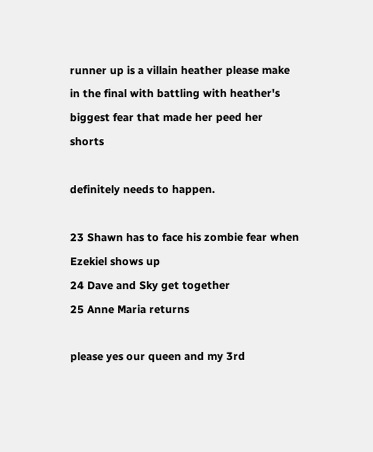runner up is a villain heather please make in the final with battling with heather's biggest fear that made her peed her shorts

definitely needs to happen.

23 Shawn has to face his zombie fear when Ezekiel shows up
24 Dave and Sky get together
25 Anne Maria returns

please yes our queen and my 3rd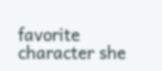favorite character she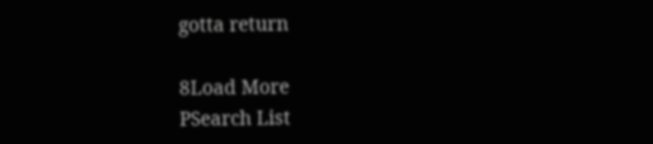gotta return

8Load More
PSearch List